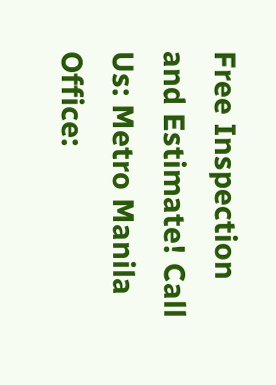Free Inspection and Estimate! Call Us: Metro Manila Office: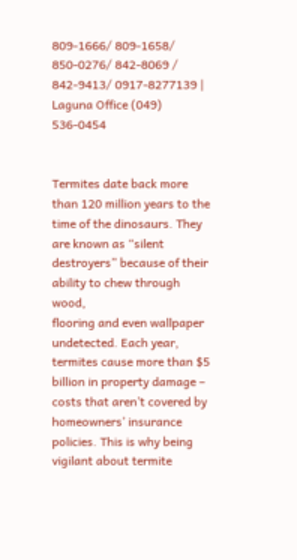809-1666/ 809-1658/ 850-0276/ 842-8069 / 842-9413/ 0917-8277139 | Laguna Office (049) 536-0454


Termites date back more than 120 million years to the time of the dinosaurs. They
are known as “silent destroyers” because of their ability to chew through wood,
flooring and even wallpaper undetected. Each year, termites cause more than $5
billion in property damage – costs that aren’t covered by homeowners’ insurance
policies. This is why being vigilant about termite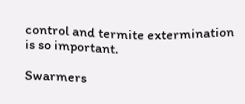control and termite extermination
is so important.

Swarmers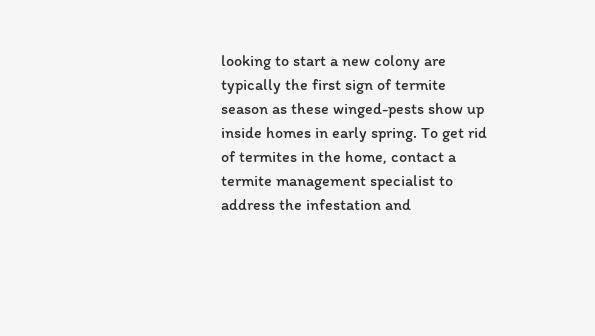looking to start a new colony are typically the first sign of termite season as these winged-pests show up inside homes in early spring. To get rid of termites in the home, contact a termite management specialist to address the infestation and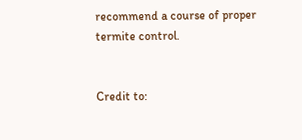recommend a course of proper termite control.


Credit to: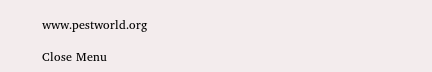www.pestworld.org

Close Menu